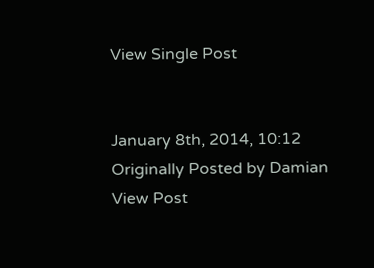View Single Post


January 8th, 2014, 10:12
Originally Posted by Damian View Post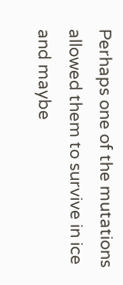Perhaps one of the mutations allowed them to survive in ice and maybe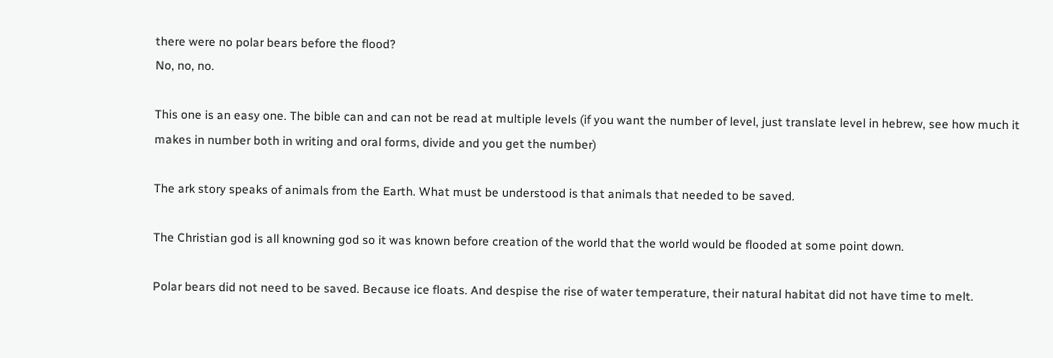there were no polar bears before the flood?
No, no, no.

This one is an easy one. The bible can and can not be read at multiple levels (if you want the number of level, just translate level in hebrew, see how much it makes in number both in writing and oral forms, divide and you get the number)

The ark story speaks of animals from the Earth. What must be understood is that animals that needed to be saved.

The Christian god is all knowning god so it was known before creation of the world that the world would be flooded at some point down.

Polar bears did not need to be saved. Because ice floats. And despise the rise of water temperature, their natural habitat did not have time to melt.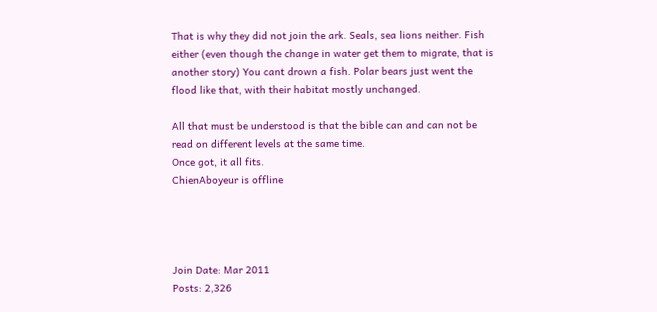That is why they did not join the ark. Seals, sea lions neither. Fish either (even though the change in water get them to migrate, that is another story) You cant drown a fish. Polar bears just went the flood like that, with their habitat mostly unchanged.

All that must be understood is that the bible can and can not be read on different levels at the same time.
Once got, it all fits.
ChienAboyeur is offline




Join Date: Mar 2011
Posts: 2,326